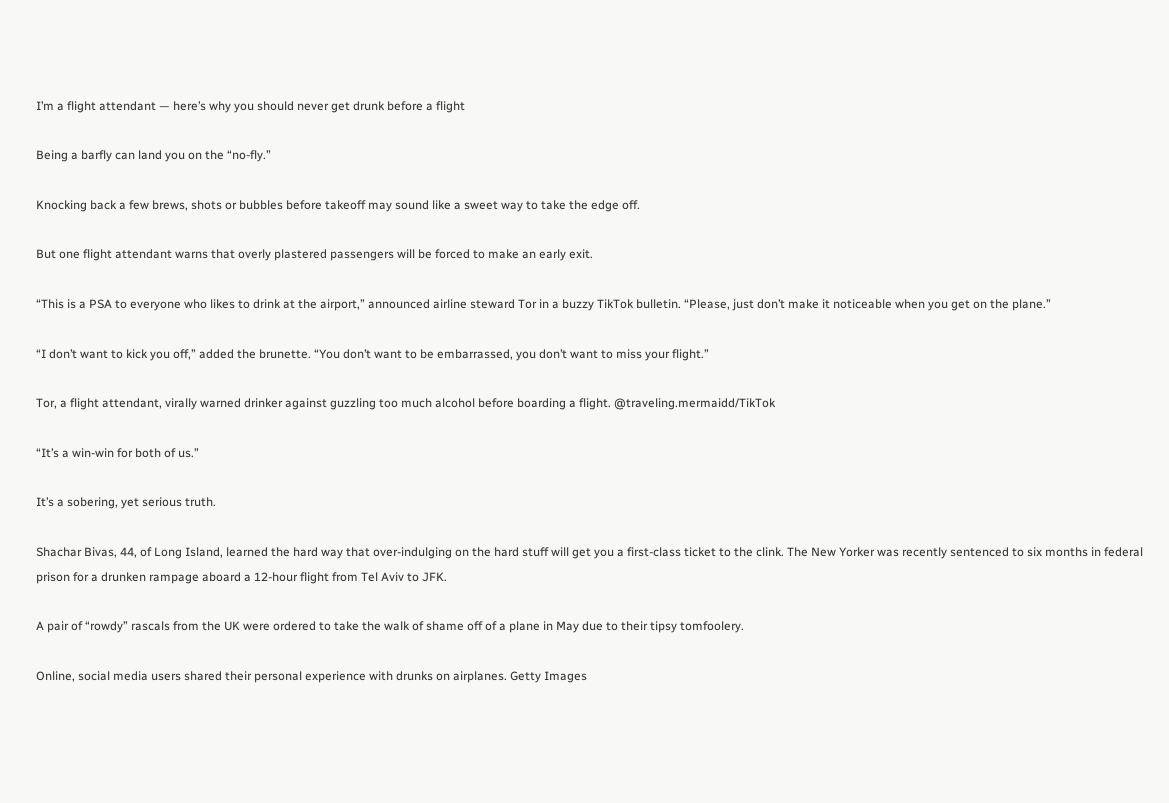I’m a flight attendant — here’s why you should never get drunk before a flight

Being a barfly can land you on the “no-fly.”

Knocking back a few brews, shots or bubbles before takeoff may sound like a sweet way to take the edge off.

But one flight attendant warns that overly plastered passengers will be forced to make an early exit.

“This is a PSA to everyone who likes to drink at the airport,” announced airline steward Tor in a buzzy TikTok bulletin. “Please, just don’t make it noticeable when you get on the plane.”

“I don’t want to kick you off,” added the brunette. “You don’t want to be embarrassed, you don’t want to miss your flight.”

Tor, a flight attendant, virally warned drinker against guzzling too much alcohol before boarding a flight. @traveling.mermaidd/TikTok

“It’s a win-win for both of us.”

It’s a sobering, yet serious truth.

Shachar Bivas, 44, of Long Island, learned the hard way that over-indulging on the hard stuff will get you a first-class ticket to the clink. The New Yorker was recently sentenced to six months in federal prison for a drunken rampage aboard a 12-hour flight from Tel Aviv to JFK.

A pair of “rowdy” rascals from the UK were ordered to take the walk of shame off of a plane in May due to their tipsy tomfoolery.

Online, social media users shared their personal experience with drunks on airplanes. Getty Images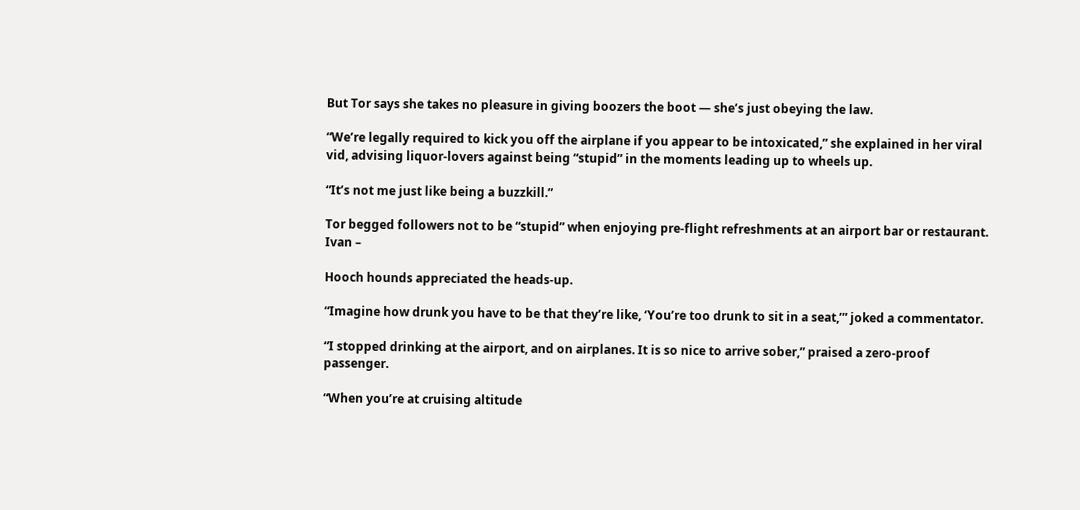But Tor says she takes no pleasure in giving boozers the boot — she’s just obeying the law.

“We’re legally required to kick you off the airplane if you appear to be intoxicated,” she explained in her viral vid, advising liquor-lovers against being “stupid” in the moments leading up to wheels up.

“It’s not me just like being a buzzkill.”

Tor begged followers not to be “stupid” when enjoying pre-flight refreshments at an airport bar or restaurant. Ivan –

Hooch hounds appreciated the heads-up.

“Imagine how drunk you have to be that they’re like, ‘You’re too drunk to sit in a seat,’” joked a commentator.

“I stopped drinking at the airport, and on airplanes. It is so nice to arrive sober,” praised a zero-proof passenger.

“When you’re at cruising altitude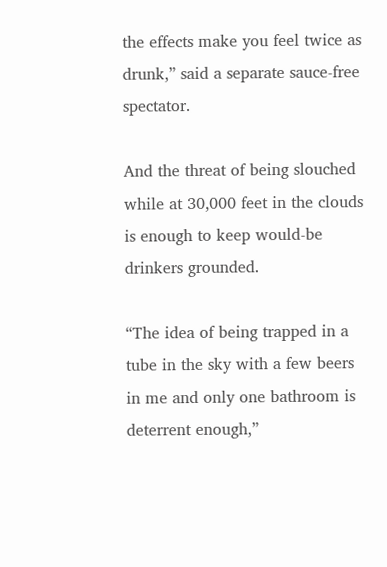the effects make you feel twice as drunk,” said a separate sauce-free spectator.

And the threat of being slouched while at 30,000 feet in the clouds is enough to keep would-be drinkers grounded.

“The idea of being trapped in a tube in the sky with a few beers in me and only one bathroom is deterrent enough,”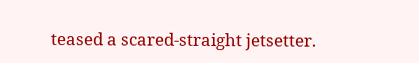teased a scared-straight jetsetter.